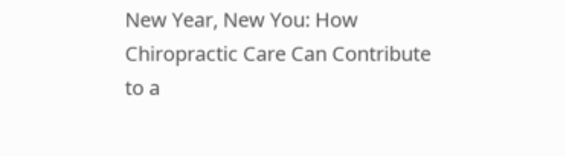New Year, New You: How Chiropractic Care Can Contribute to a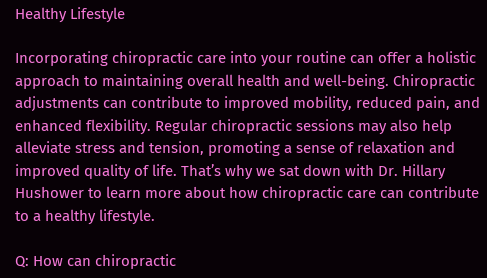Healthy Lifestyle

Incorporating chiropractic care into your routine can offer a holistic approach to maintaining overall health and well-being. Chiropractic adjustments can contribute to improved mobility, reduced pain, and enhanced flexibility. Regular chiropractic sessions may also help alleviate stress and tension, promoting a sense of relaxation and improved quality of life. That’s why we sat down with Dr. Hillary Hushower to learn more about how chiropractic care can contribute to a healthy lifestyle.

Q: How can chiropractic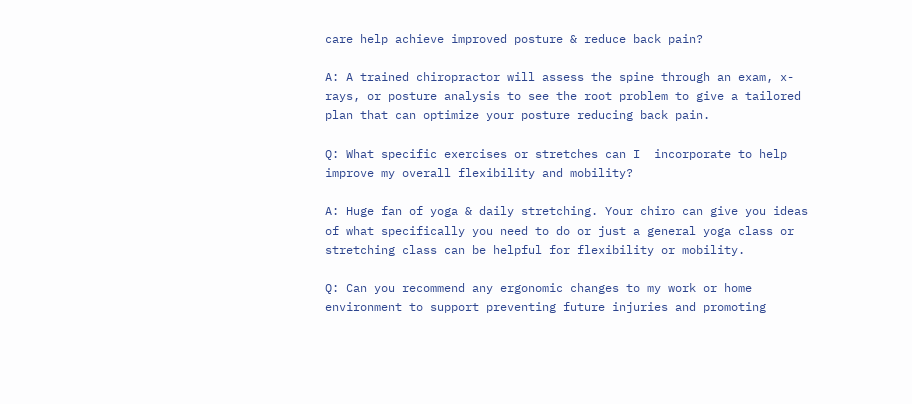care help achieve improved posture & reduce back pain?

A: A trained chiropractor will assess the spine through an exam, x-rays, or posture analysis to see the root problem to give a tailored plan that can optimize your posture reducing back pain.

Q: What specific exercises or stretches can I  incorporate to help improve my overall flexibility and mobility?

A: Huge fan of yoga & daily stretching. Your chiro can give you ideas of what specifically you need to do or just a general yoga class or stretching class can be helpful for flexibility or mobility.

Q: Can you recommend any ergonomic changes to my work or home environment to support preventing future injuries and promoting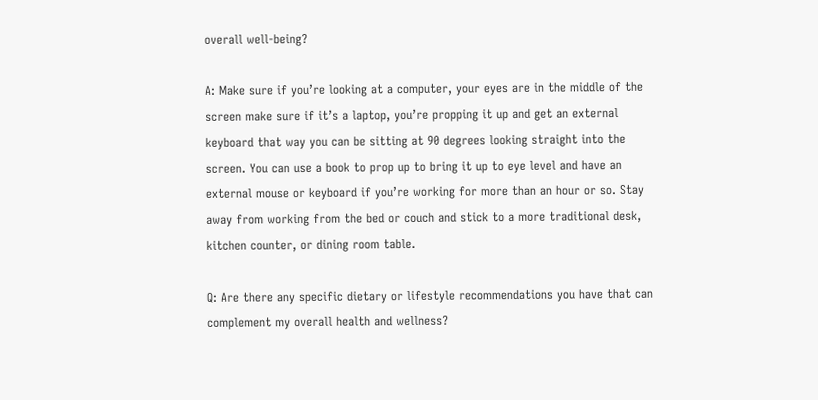overall well-being?

A: Make sure if you’re looking at a computer, your eyes are in the middle of the screen make sure if it’s a laptop, you’re propping it up and get an external keyboard that way you can be sitting at 90 degrees looking straight into the screen. You can use a book to prop up to bring it up to eye level and have an external mouse or keyboard if you’re working for more than an hour or so. Stay away from working from the bed or couch and stick to a more traditional desk, kitchen counter, or dining room table.

Q: Are there any specific dietary or lifestyle recommendations you have that can complement my overall health and wellness?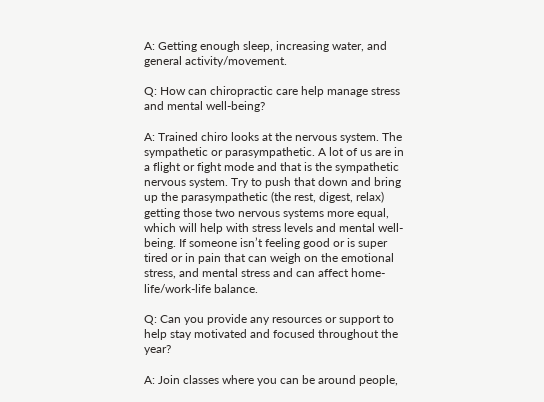A: Getting enough sleep, increasing water, and general activity/movement.

Q: How can chiropractic care help manage stress and mental well-being?

A: Trained chiro looks at the nervous system. The sympathetic or parasympathetic. A lot of us are in a flight or fight mode and that is the sympathetic nervous system. Try to push that down and bring up the parasympathetic (the rest, digest, relax) getting those two nervous systems more equal, which will help with stress levels and mental well-being. If someone isn’t feeling good or is super tired or in pain that can weigh on the emotional stress, and mental stress and can affect home-life/work-life balance.

Q: Can you provide any resources or support to help stay motivated and focused throughout the year?

A: Join classes where you can be around people,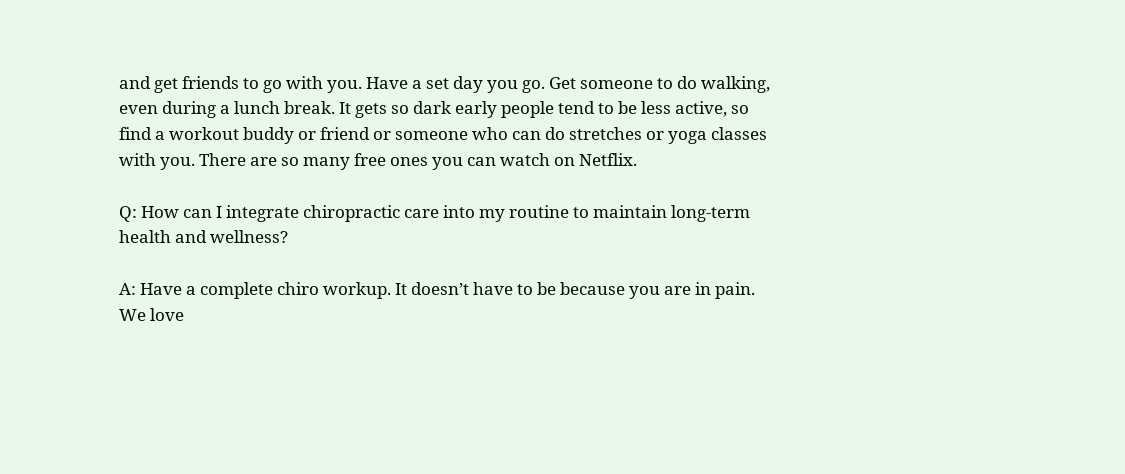and get friends to go with you. Have a set day you go. Get someone to do walking, even during a lunch break. It gets so dark early people tend to be less active, so find a workout buddy or friend or someone who can do stretches or yoga classes with you. There are so many free ones you can watch on Netflix.

Q: How can I integrate chiropractic care into my routine to maintain long-term health and wellness?

A: Have a complete chiro workup. It doesn’t have to be because you are in pain. We love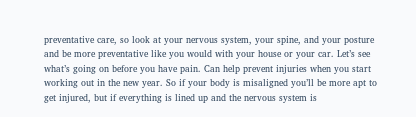preventative care, so look at your nervous system, your spine, and your posture and be more preventative like you would with your house or your car. Let’s see what’s going on before you have pain. Can help prevent injuries when you start working out in the new year. So if your body is misaligned you’ll be more apt to get injured, but if everything is lined up and the nervous system is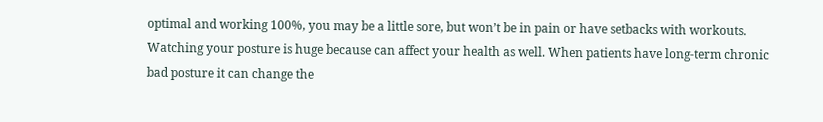optimal and working 100%, you may be a little sore, but won’t be in pain or have setbacks with workouts. Watching your posture is huge because can affect your health as well. When patients have long-term chronic bad posture it can change the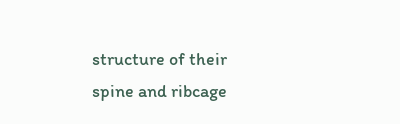structure of their spine and ribcage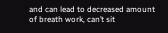and can lead to decreased amount of breath work, can’t sit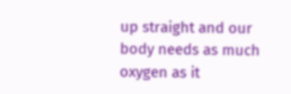up straight and our body needs as much oxygen as it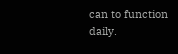can to function daily.